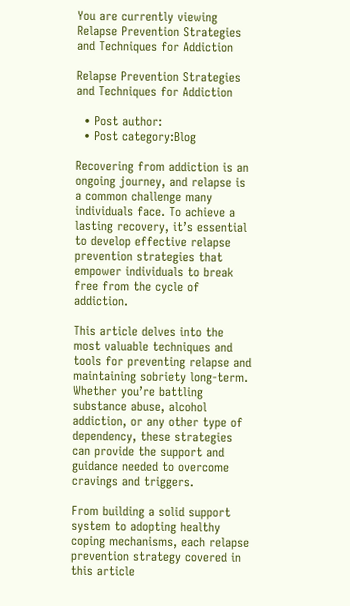You are currently viewing Relapse Prevention Strategies and Techniques for Addiction

Relapse Prevention Strategies and Techniques for Addiction

  • Post author:
  • Post category:Blog

Recovering from addiction is an ongoing journey, and relapse is a common challenge many individuals face. To achieve a lasting recovery, it’s essential to develop effective relapse prevention strategies that empower individuals to break free from the cycle of addiction.

This article delves into the most valuable techniques and tools for preventing relapse and maintaining sobriety long-term. Whether you’re battling substance abuse, alcohol addiction, or any other type of dependency, these strategies can provide the support and guidance needed to overcome cravings and triggers.

From building a solid support system to adopting healthy coping mechanisms, each relapse prevention strategy covered in this article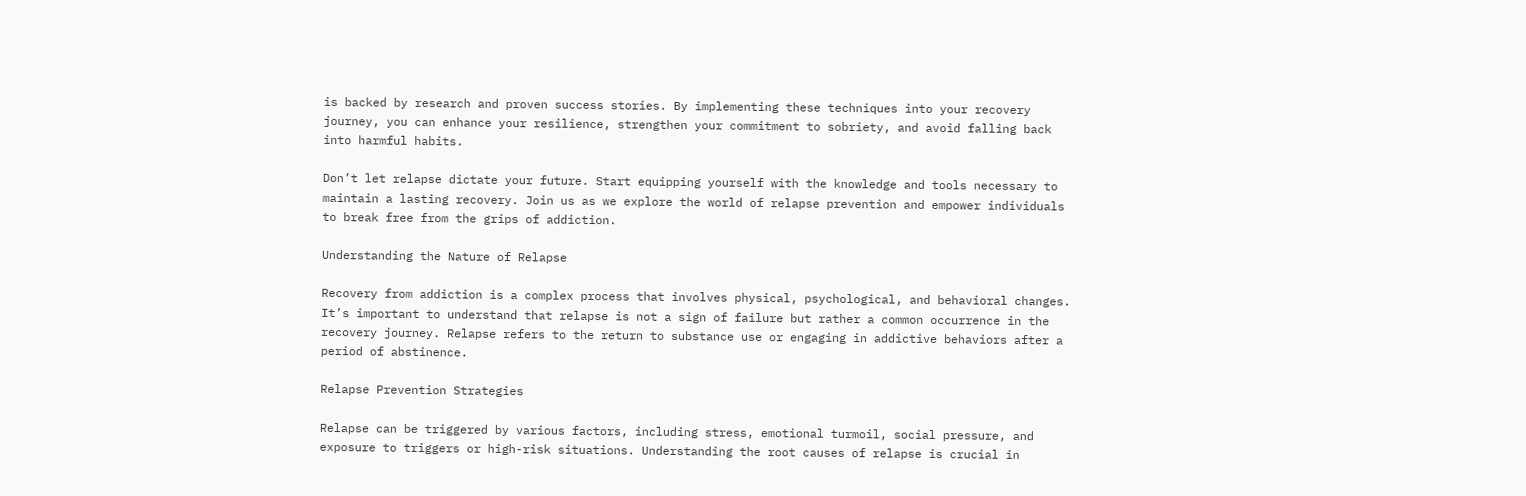is backed by research and proven success stories. By implementing these techniques into your recovery journey, you can enhance your resilience, strengthen your commitment to sobriety, and avoid falling back into harmful habits.

Don’t let relapse dictate your future. Start equipping yourself with the knowledge and tools necessary to maintain a lasting recovery. Join us as we explore the world of relapse prevention and empower individuals to break free from the grips of addiction.

Understanding the Nature of Relapse

Recovery from addiction is a complex process that involves physical, psychological, and behavioral changes. It’s important to understand that relapse is not a sign of failure but rather a common occurrence in the recovery journey. Relapse refers to the return to substance use or engaging in addictive behaviors after a period of abstinence.

Relapse Prevention Strategies

Relapse can be triggered by various factors, including stress, emotional turmoil, social pressure, and exposure to triggers or high-risk situations. Understanding the root causes of relapse is crucial in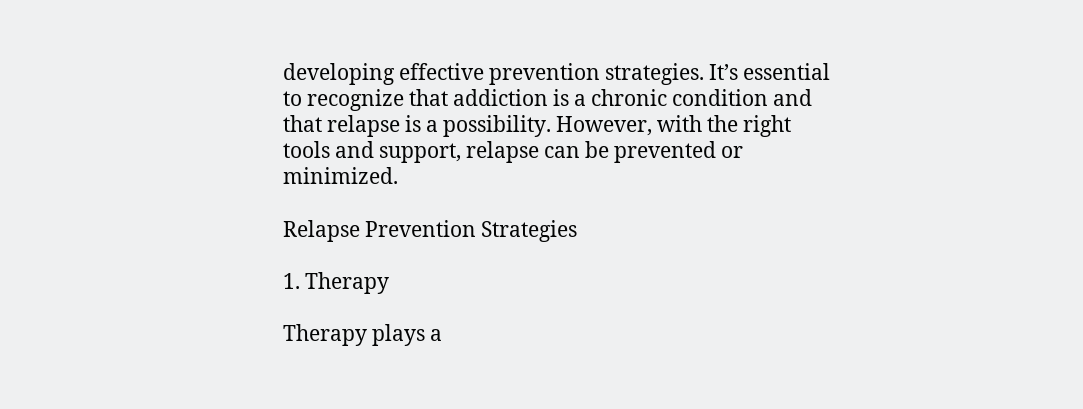developing effective prevention strategies. It’s essential to recognize that addiction is a chronic condition and that relapse is a possibility. However, with the right tools and support, relapse can be prevented or minimized.

Relapse Prevention Strategies

1. Therapy

Therapy plays a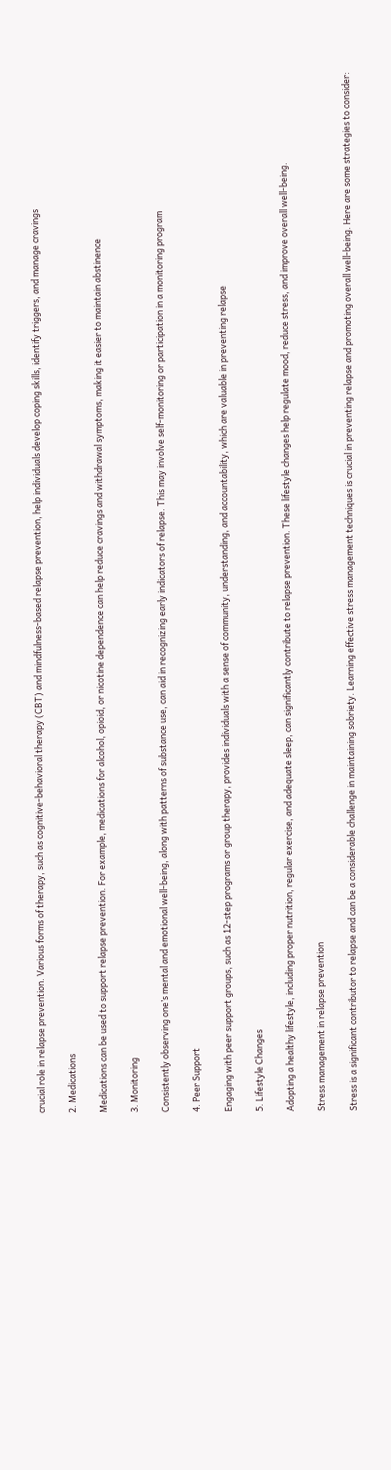crucial role in relapse prevention. Various forms of therapy, such as cognitive-behavioral therapy (CBT) and mindfulness-based relapse prevention, help individuals develop coping skills, identify triggers, and manage cravings

2. Medications

Medications can be used to support relapse prevention. For example, medications for alcohol, opioid, or nicotine dependence can help reduce cravings and withdrawal symptoms, making it easier to maintain abstinence

3. Monitoring

Consistently observing one’s mental and emotional well-being, along with patterns of substance use, can aid in recognizing early indicators of relapse. This may involve self-monitoring or participation in a monitoring program

4. Peer Support

Engaging with peer support groups, such as 12-step programs or group therapy, provides individuals with a sense of community, understanding, and accountability, which are valuable in preventing relapse

5. Lifestyle Changes

Adopting a healthy lifestyle, including proper nutrition, regular exercise, and adequate sleep, can significantly contribute to relapse prevention. These lifestyle changes help regulate mood, reduce stress, and improve overall well-being.

Stress management in relapse prevention

Stress is a significant contributor to relapse and can be a considerable challenge in maintaining sobriety. Learning effective stress management techniques is crucial in preventing relapse and promoting overall well-being. Here are some strategies to consider: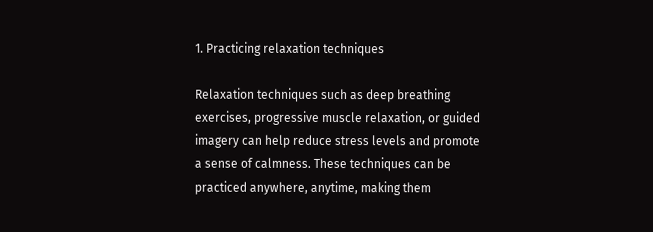1. Practicing relaxation techniques

Relaxation techniques such as deep breathing exercises, progressive muscle relaxation, or guided imagery can help reduce stress levels and promote a sense of calmness. These techniques can be practiced anywhere, anytime, making them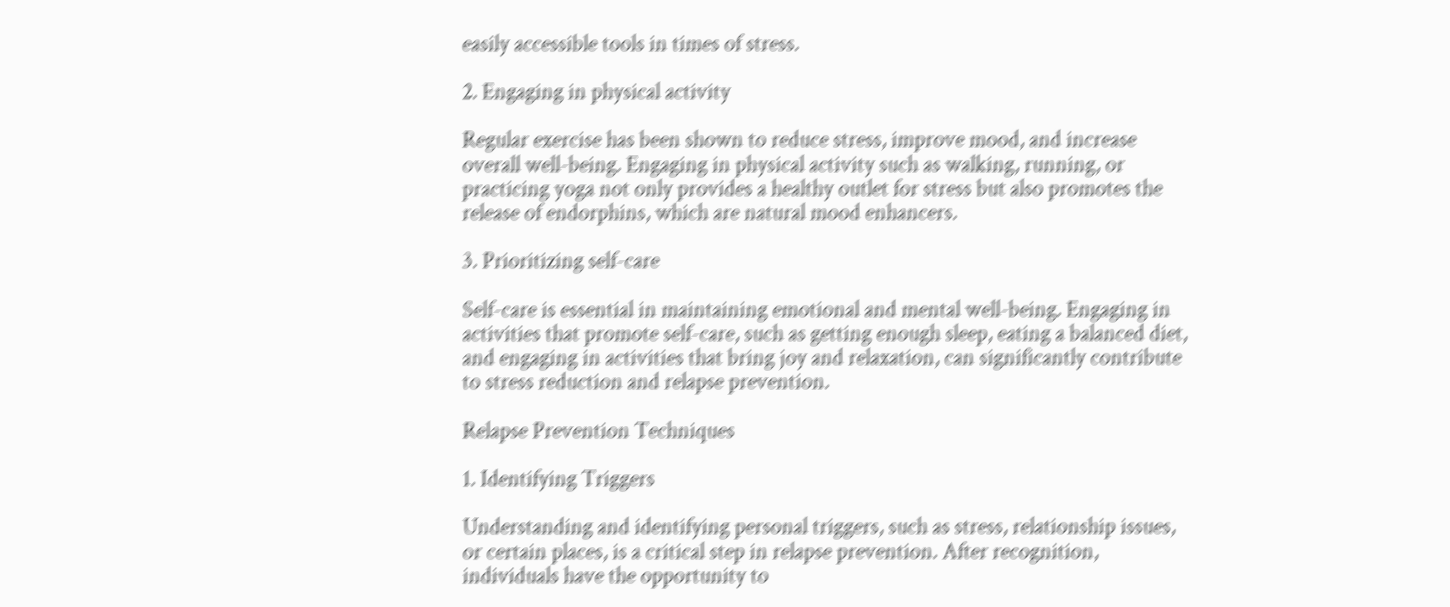easily accessible tools in times of stress.

2. Engaging in physical activity

Regular exercise has been shown to reduce stress, improve mood, and increase overall well-being. Engaging in physical activity such as walking, running, or practicing yoga not only provides a healthy outlet for stress but also promotes the release of endorphins, which are natural mood enhancers.

3. Prioritizing self-care

Self-care is essential in maintaining emotional and mental well-being. Engaging in activities that promote self-care, such as getting enough sleep, eating a balanced diet, and engaging in activities that bring joy and relaxation, can significantly contribute to stress reduction and relapse prevention.

Relapse Prevention Techniques

1. Identifying Triggers

Understanding and identifying personal triggers, such as stress, relationship issues, or certain places, is a critical step in relapse prevention. After recognition, individuals have the opportunity to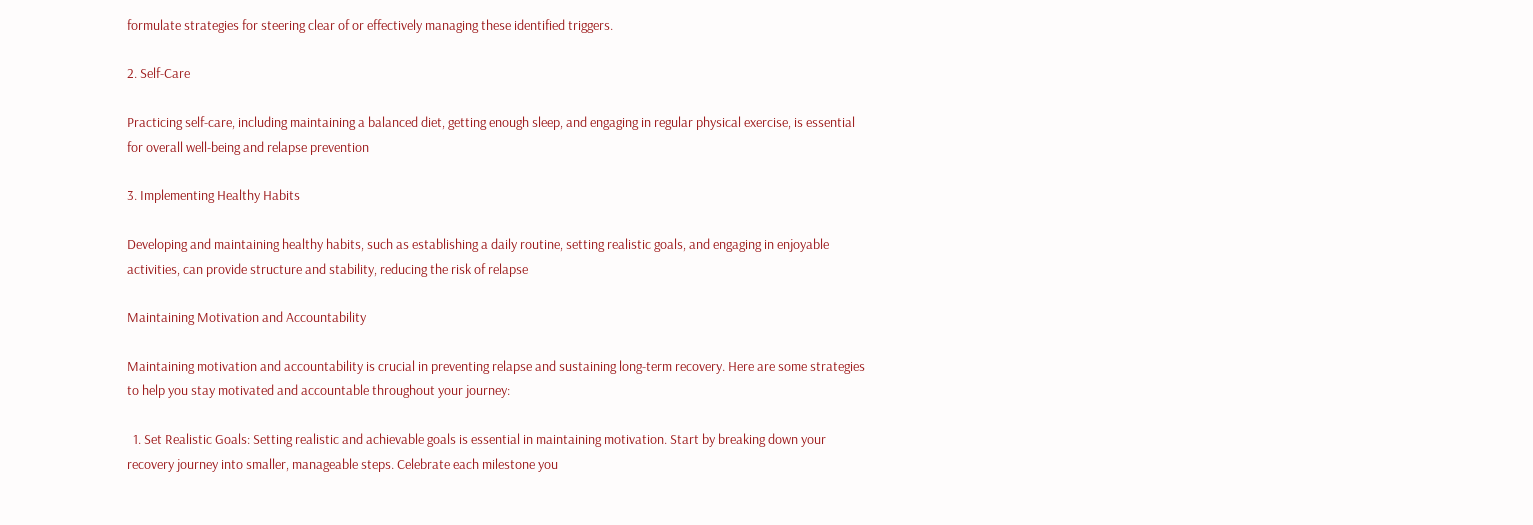formulate strategies for steering clear of or effectively managing these identified triggers.

2. Self-Care

Practicing self-care, including maintaining a balanced diet, getting enough sleep, and engaging in regular physical exercise, is essential for overall well-being and relapse prevention

3. Implementing Healthy Habits

Developing and maintaining healthy habits, such as establishing a daily routine, setting realistic goals, and engaging in enjoyable activities, can provide structure and stability, reducing the risk of relapse

Maintaining Motivation and Accountability

Maintaining motivation and accountability is crucial in preventing relapse and sustaining long-term recovery. Here are some strategies to help you stay motivated and accountable throughout your journey:

  1. Set Realistic Goals: Setting realistic and achievable goals is essential in maintaining motivation. Start by breaking down your recovery journey into smaller, manageable steps. Celebrate each milestone you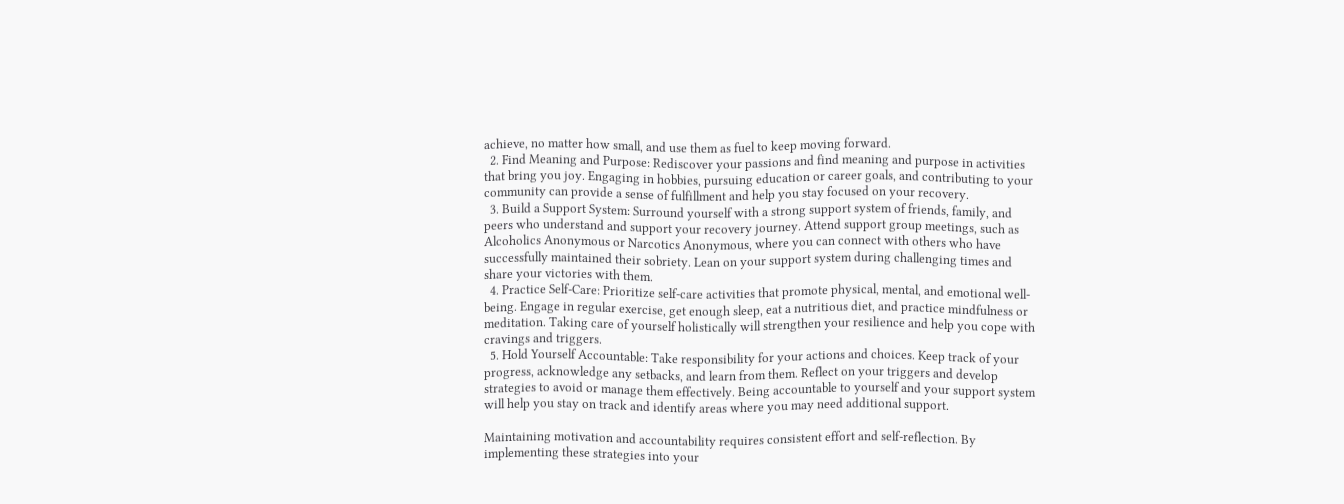achieve, no matter how small, and use them as fuel to keep moving forward.
  2. Find Meaning and Purpose: Rediscover your passions and find meaning and purpose in activities that bring you joy. Engaging in hobbies, pursuing education or career goals, and contributing to your community can provide a sense of fulfillment and help you stay focused on your recovery.
  3. Build a Support System: Surround yourself with a strong support system of friends, family, and peers who understand and support your recovery journey. Attend support group meetings, such as Alcoholics Anonymous or Narcotics Anonymous, where you can connect with others who have successfully maintained their sobriety. Lean on your support system during challenging times and share your victories with them.
  4. Practice Self-Care: Prioritize self-care activities that promote physical, mental, and emotional well-being. Engage in regular exercise, get enough sleep, eat a nutritious diet, and practice mindfulness or meditation. Taking care of yourself holistically will strengthen your resilience and help you cope with cravings and triggers.
  5. Hold Yourself Accountable: Take responsibility for your actions and choices. Keep track of your progress, acknowledge any setbacks, and learn from them. Reflect on your triggers and develop strategies to avoid or manage them effectively. Being accountable to yourself and your support system will help you stay on track and identify areas where you may need additional support.

Maintaining motivation and accountability requires consistent effort and self-reflection. By implementing these strategies into your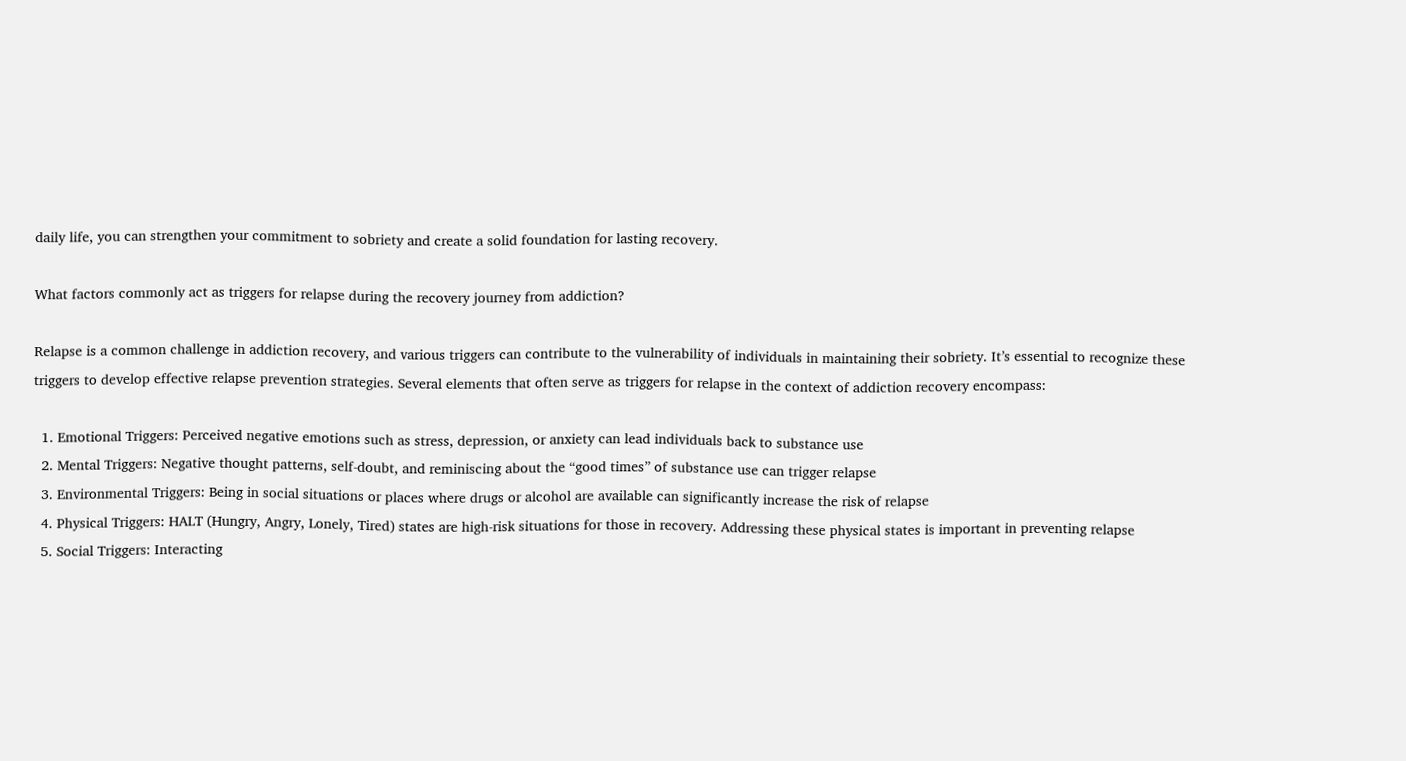daily life, you can strengthen your commitment to sobriety and create a solid foundation for lasting recovery.

What factors commonly act as triggers for relapse during the recovery journey from addiction?

Relapse is a common challenge in addiction recovery, and various triggers can contribute to the vulnerability of individuals in maintaining their sobriety. It’s essential to recognize these triggers to develop effective relapse prevention strategies. Several elements that often serve as triggers for relapse in the context of addiction recovery encompass:

  1. Emotional Triggers: Perceived negative emotions such as stress, depression, or anxiety can lead individuals back to substance use
  2. Mental Triggers: Negative thought patterns, self-doubt, and reminiscing about the “good times” of substance use can trigger relapse
  3. Environmental Triggers: Being in social situations or places where drugs or alcohol are available can significantly increase the risk of relapse
  4. Physical Triggers: HALT (Hungry, Angry, Lonely, Tired) states are high-risk situations for those in recovery. Addressing these physical states is important in preventing relapse
  5. Social Triggers: Interacting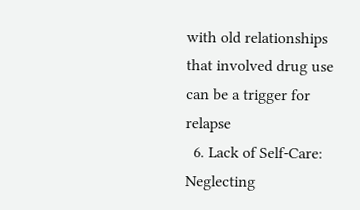with old relationships that involved drug use can be a trigger for relapse
  6. Lack of Self-Care: Neglecting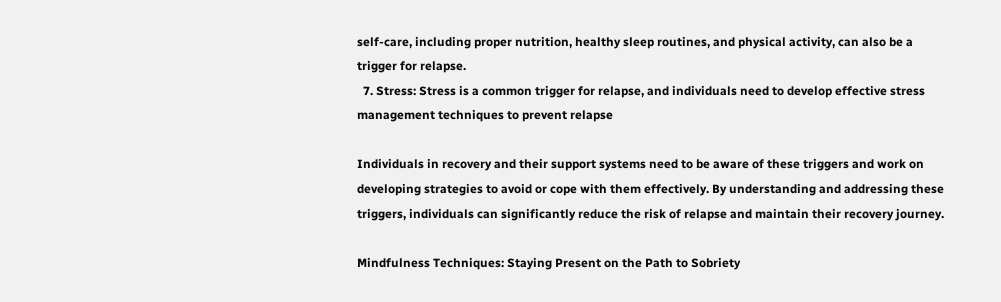self-care, including proper nutrition, healthy sleep routines, and physical activity, can also be a trigger for relapse.
  7. Stress: Stress is a common trigger for relapse, and individuals need to develop effective stress management techniques to prevent relapse

Individuals in recovery and their support systems need to be aware of these triggers and work on developing strategies to avoid or cope with them effectively. By understanding and addressing these triggers, individuals can significantly reduce the risk of relapse and maintain their recovery journey.

Mindfulness Techniques: Staying Present on the Path to Sobriety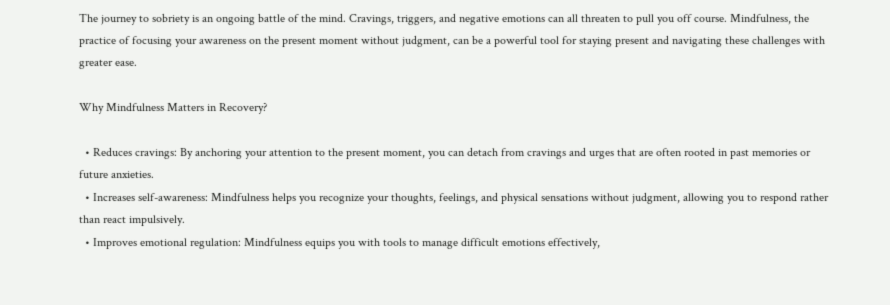The journey to sobriety is an ongoing battle of the mind. Cravings, triggers, and negative emotions can all threaten to pull you off course. Mindfulness, the practice of focusing your awareness on the present moment without judgment, can be a powerful tool for staying present and navigating these challenges with greater ease.

Why Mindfulness Matters in Recovery?

  • Reduces cravings: By anchoring your attention to the present moment, you can detach from cravings and urges that are often rooted in past memories or future anxieties.
  • Increases self-awareness: Mindfulness helps you recognize your thoughts, feelings, and physical sensations without judgment, allowing you to respond rather than react impulsively.
  • Improves emotional regulation: Mindfulness equips you with tools to manage difficult emotions effectively,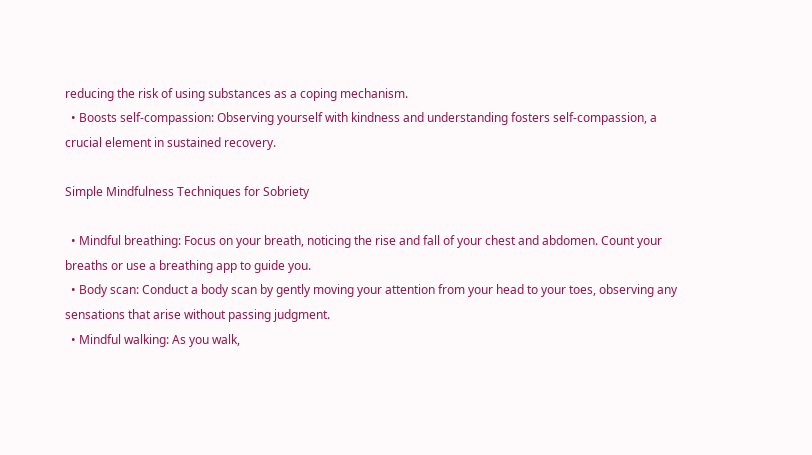reducing the risk of using substances as a coping mechanism.
  • Boosts self-compassion: Observing yourself with kindness and understanding fosters self-compassion, a crucial element in sustained recovery.

Simple Mindfulness Techniques for Sobriety

  • Mindful breathing: Focus on your breath, noticing the rise and fall of your chest and abdomen. Count your breaths or use a breathing app to guide you.
  • Body scan: Conduct a body scan by gently moving your attention from your head to your toes, observing any sensations that arise without passing judgment.
  • Mindful walking: As you walk,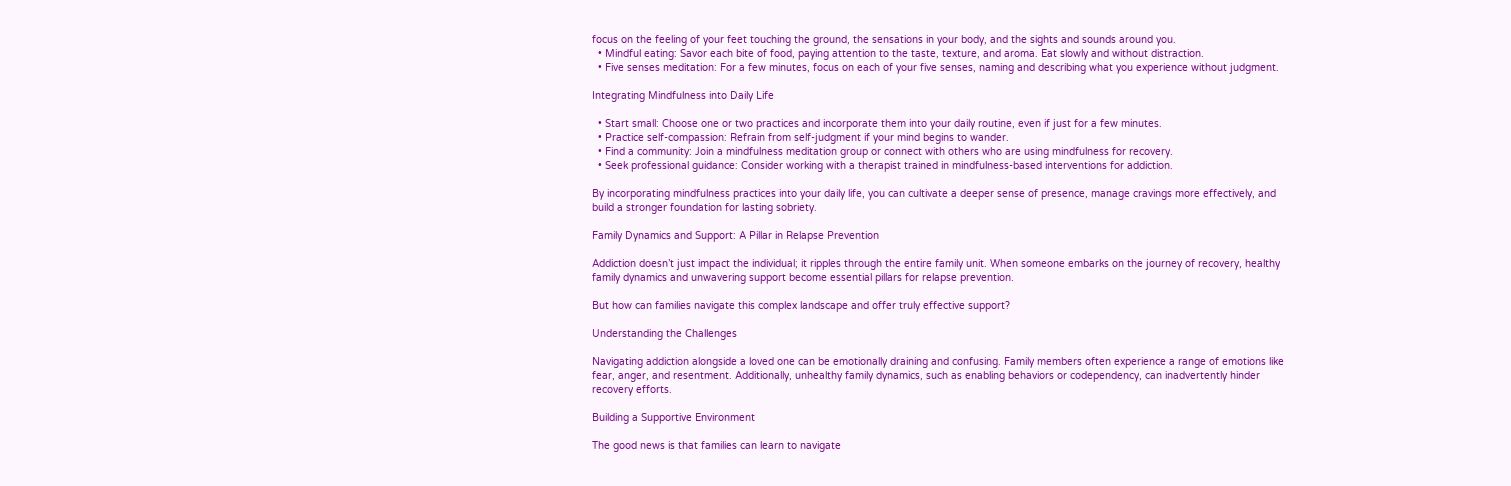focus on the feeling of your feet touching the ground, the sensations in your body, and the sights and sounds around you.
  • Mindful eating: Savor each bite of food, paying attention to the taste, texture, and aroma. Eat slowly and without distraction.
  • Five senses meditation: For a few minutes, focus on each of your five senses, naming and describing what you experience without judgment.

Integrating Mindfulness into Daily Life

  • Start small: Choose one or two practices and incorporate them into your daily routine, even if just for a few minutes.
  • Practice self-compassion: Refrain from self-judgment if your mind begins to wander.
  • Find a community: Join a mindfulness meditation group or connect with others who are using mindfulness for recovery.
  • Seek professional guidance: Consider working with a therapist trained in mindfulness-based interventions for addiction.

By incorporating mindfulness practices into your daily life, you can cultivate a deeper sense of presence, manage cravings more effectively, and build a stronger foundation for lasting sobriety.

Family Dynamics and Support: A Pillar in Relapse Prevention

Addiction doesn’t just impact the individual; it ripples through the entire family unit. When someone embarks on the journey of recovery, healthy family dynamics and unwavering support become essential pillars for relapse prevention.

But how can families navigate this complex landscape and offer truly effective support?

Understanding the Challenges

Navigating addiction alongside a loved one can be emotionally draining and confusing. Family members often experience a range of emotions like fear, anger, and resentment. Additionally, unhealthy family dynamics, such as enabling behaviors or codependency, can inadvertently hinder recovery efforts.

Building a Supportive Environment

The good news is that families can learn to navigate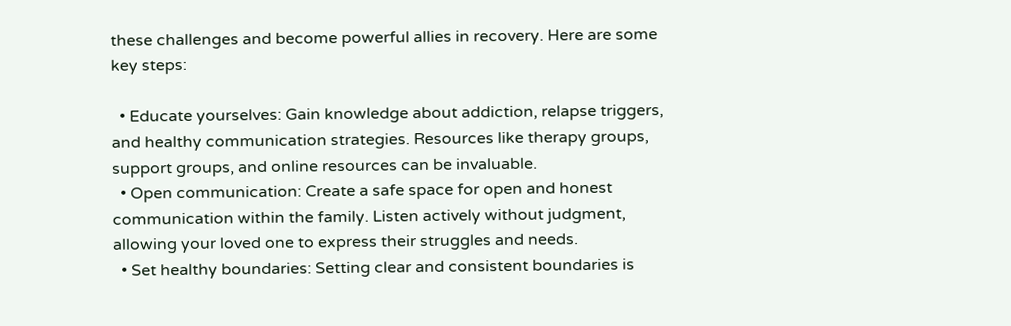these challenges and become powerful allies in recovery. Here are some key steps:

  • Educate yourselves: Gain knowledge about addiction, relapse triggers, and healthy communication strategies. Resources like therapy groups, support groups, and online resources can be invaluable.
  • Open communication: Create a safe space for open and honest communication within the family. Listen actively without judgment, allowing your loved one to express their struggles and needs.
  • Set healthy boundaries: Setting clear and consistent boundaries is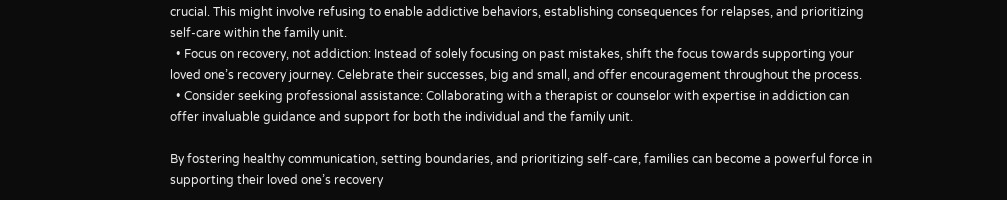crucial. This might involve refusing to enable addictive behaviors, establishing consequences for relapses, and prioritizing self-care within the family unit.
  • Focus on recovery, not addiction: Instead of solely focusing on past mistakes, shift the focus towards supporting your loved one’s recovery journey. Celebrate their successes, big and small, and offer encouragement throughout the process.
  • Consider seeking professional assistance: Collaborating with a therapist or counselor with expertise in addiction can offer invaluable guidance and support for both the individual and the family unit.

By fostering healthy communication, setting boundaries, and prioritizing self-care, families can become a powerful force in supporting their loved one’s recovery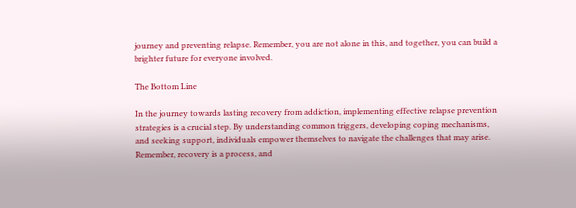journey and preventing relapse. Remember, you are not alone in this, and together, you can build a brighter future for everyone involved.

The Bottom Line

In the journey towards lasting recovery from addiction, implementing effective relapse prevention strategies is a crucial step. By understanding common triggers, developing coping mechanisms, and seeking support, individuals empower themselves to navigate the challenges that may arise. Remember, recovery is a process, and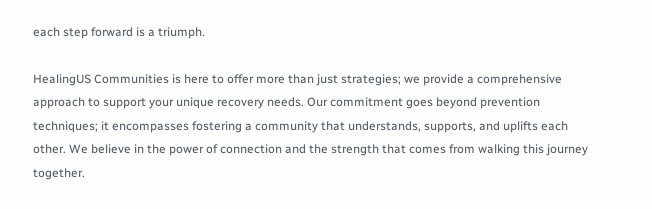each step forward is a triumph.

HealingUS Communities is here to offer more than just strategies; we provide a comprehensive approach to support your unique recovery needs. Our commitment goes beyond prevention techniques; it encompasses fostering a community that understands, supports, and uplifts each other. We believe in the power of connection and the strength that comes from walking this journey together.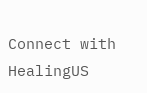Connect with HealingUS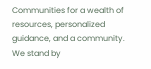Communities for a wealth of resources, personalized guidance, and a community. We stand by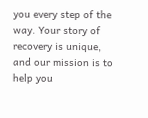you every step of the way. Your story of recovery is unique, and our mission is to help you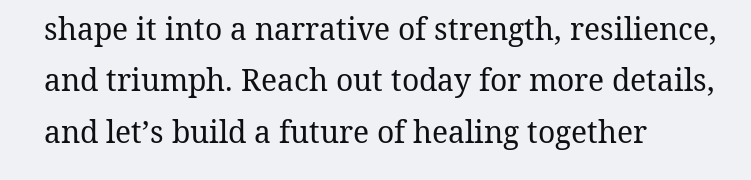shape it into a narrative of strength, resilience, and triumph. Reach out today for more details, and let’s build a future of healing together